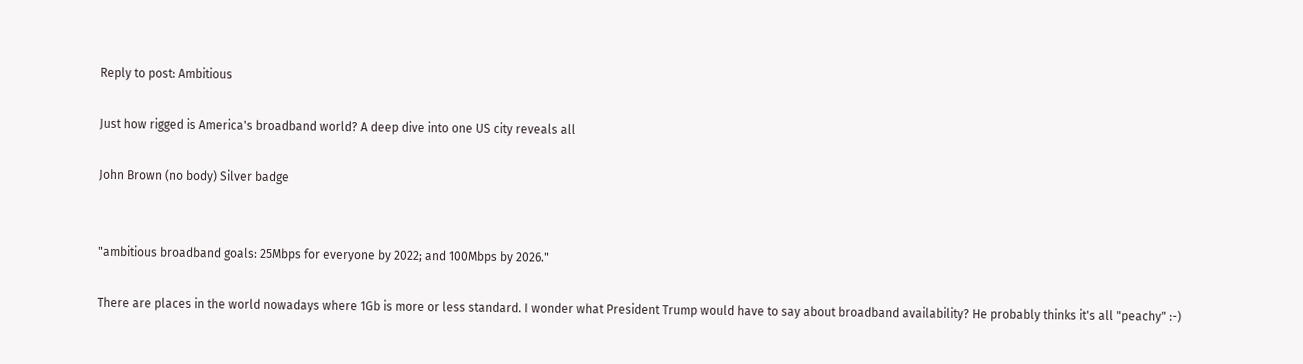Reply to post: Ambitious

Just how rigged is America's broadband world? A deep dive into one US city reveals all

John Brown (no body) Silver badge


"ambitious broadband goals: 25Mbps for everyone by 2022; and 100Mbps by 2026."

There are places in the world nowadays where 1Gb is more or less standard. I wonder what President Trump would have to say about broadband availability? He probably thinks it's all "peachy" :-)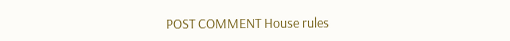POST COMMENT House rules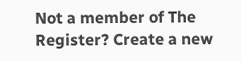Not a member of The Register? Create a new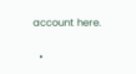account here.

  •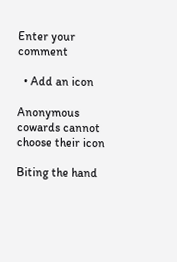Enter your comment

  • Add an icon

Anonymous cowards cannot choose their icon

Biting the hand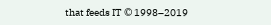that feeds IT © 1998–2019